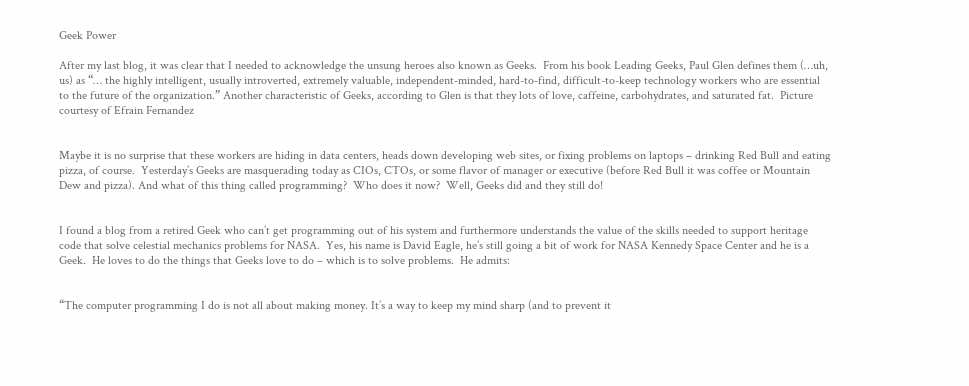Geek Power

After my last blog, it was clear that I needed to acknowledge the unsung heroes also known as Geeks.  From his book Leading Geeks, Paul Glen defines them (…uh, us) as “… the highly intelligent, usually introverted, extremely valuable, independent-minded, hard-to-find, difficult-to-keep technology workers who are essential to the future of the organization.” Another characteristic of Geeks, according to Glen is that they lots of love, caffeine, carbohydrates, and saturated fat.  Picture courtesy of Efrain Fernandez


Maybe it is no surprise that these workers are hiding in data centers, heads down developing web sites, or fixing problems on laptops – drinking Red Bull and eating pizza, of course.  Yesterday’s Geeks are masquerading today as CIOs, CTOs, or some flavor of manager or executive (before Red Bull it was coffee or Mountain Dew and pizza). And what of this thing called programming?  Who does it now?  Well, Geeks did and they still do!


I found a blog from a retired Geek who can’t get programming out of his system and furthermore understands the value of the skills needed to support heritage code that solve celestial mechanics problems for NASA.  Yes, his name is David Eagle, he’s still going a bit of work for NASA Kennedy Space Center and he is a Geek.  He loves to do the things that Geeks love to do – which is to solve problems.  He admits:


“The computer programming I do is not all about making money. It’s a way to keep my mind sharp (and to prevent it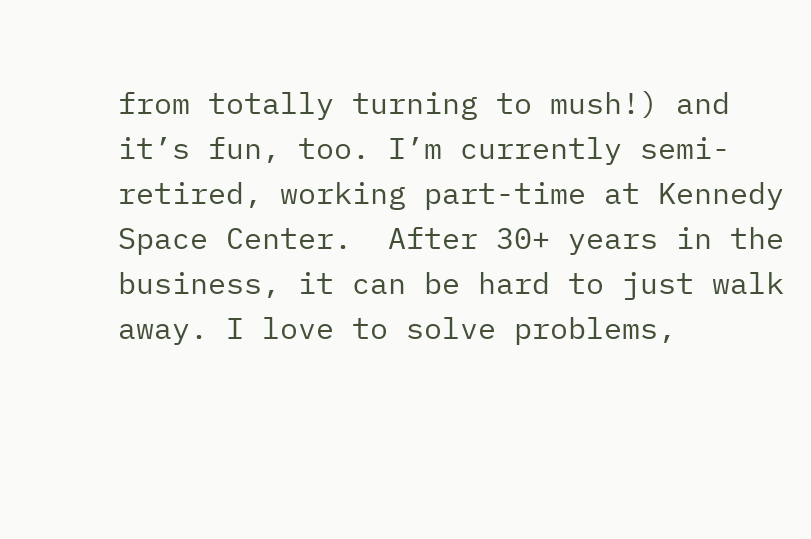from totally turning to mush!) and it’s fun, too. I’m currently semi-retired, working part-time at Kennedy Space Center.  After 30+ years in the business, it can be hard to just walk away. I love to solve problems,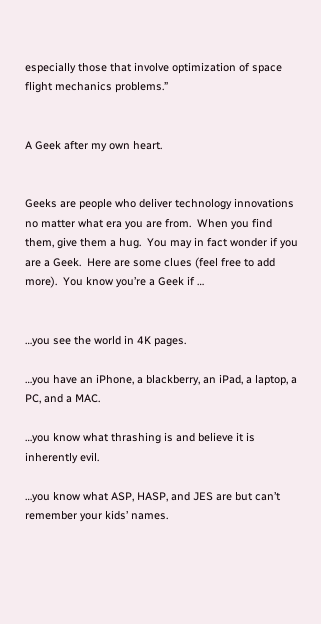especially those that involve optimization of space flight mechanics problems.”


A Geek after my own heart.


Geeks are people who deliver technology innovations no matter what era you are from.  When you find them, give them a hug.  You may in fact wonder if you are a Geek.  Here are some clues (feel free to add more).  You know you’re a Geek if …


…you see the world in 4K pages.

…you have an iPhone, a blackberry, an iPad, a laptop, a PC, and a MAC.

…you know what thrashing is and believe it is inherently evil.

…you know what ASP, HASP, and JES are but can’t remember your kids’ names.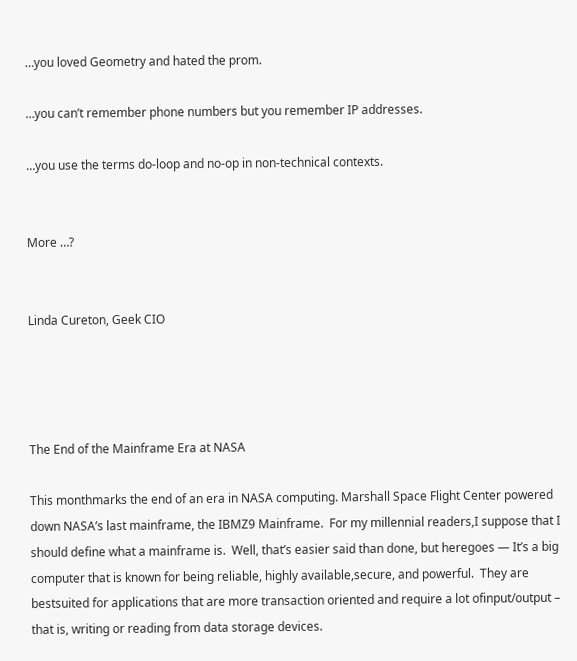…you loved Geometry and hated the prom.

…you can’t remember phone numbers but you remember IP addresses.

…you use the terms do-loop and no-op in non-technical contexts.


More …?


Linda Cureton, Geek CIO




The End of the Mainframe Era at NASA

This monthmarks the end of an era in NASA computing. Marshall Space Flight Center powered down NASA’s last mainframe, the IBMZ9 Mainframe.  For my millennial readers,I suppose that I should define what a mainframe is.  Well, that’s easier said than done, but heregoes — It’s a big computer that is known for being reliable, highly available,secure, and powerful.  They are bestsuited for applications that are more transaction oriented and require a lot ofinput/output – that is, writing or reading from data storage devices.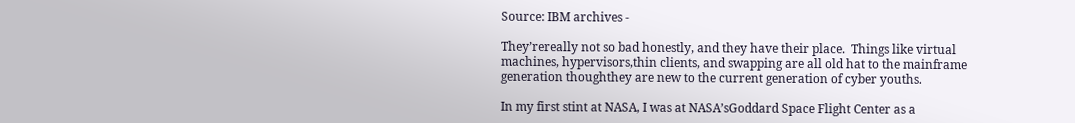Source: IBM archives -

They’rereally not so bad honestly, and they have their place.  Things like virtual machines, hypervisors,thin clients, and swapping are all old hat to the mainframe generation thoughthey are new to the current generation of cyber youths.

In my first stint at NASA, I was at NASA’sGoddard Space Flight Center as a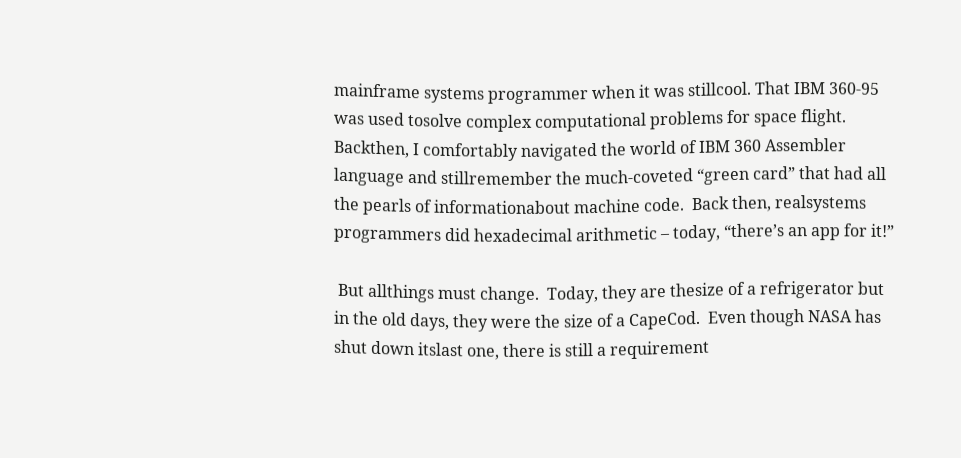mainframe systems programmer when it was stillcool. That IBM 360-95 was used tosolve complex computational problems for space flight.   Backthen, I comfortably navigated the world of IBM 360 Assembler language and stillremember the much-coveted “green card” that had all the pearls of informationabout machine code.  Back then, realsystems programmers did hexadecimal arithmetic – today, “there’s an app for it!”

 But allthings must change.  Today, they are thesize of a refrigerator but in the old days, they were the size of a CapeCod.  Even though NASA has shut down itslast one, there is still a requirement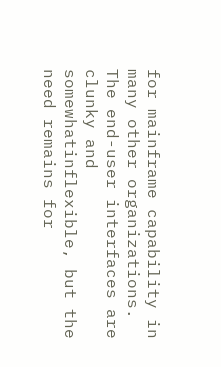for mainframe capability in many other organizations.  The end-user interfaces are clunky and somewhatinflexible, but the need remains for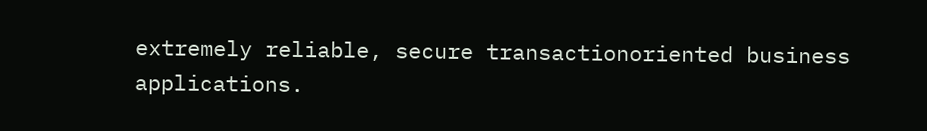extremely reliable, secure transactionoriented business applications.